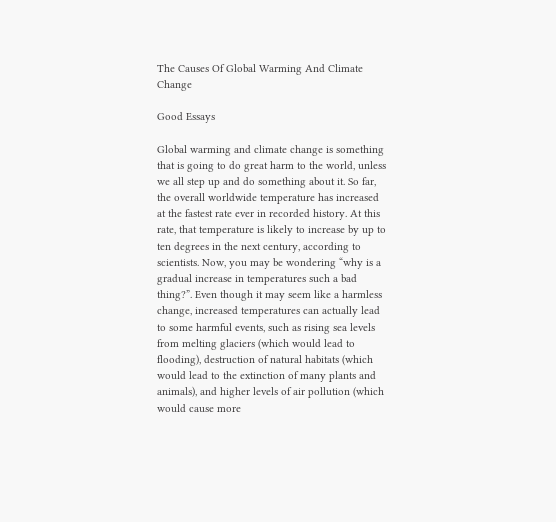The Causes Of Global Warming And Climate Change

Good Essays

Global warming and climate change is something that is going to do great harm to the world, unless we all step up and do something about it. So far, the overall worldwide temperature has increased at the fastest rate ever in recorded history. At this rate, that temperature is likely to increase by up to ten degrees in the next century, according to scientists. Now, you may be wondering “why is a gradual increase in temperatures such a bad thing?”. Even though it may seem like a harmless change, increased temperatures can actually lead to some harmful events, such as rising sea levels from melting glaciers (which would lead to flooding), destruction of natural habitats (which would lead to the extinction of many plants and animals), and higher levels of air pollution (which would cause more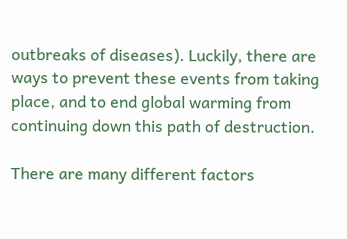outbreaks of diseases). Luckily, there are ways to prevent these events from taking place, and to end global warming from continuing down this path of destruction.

There are many different factors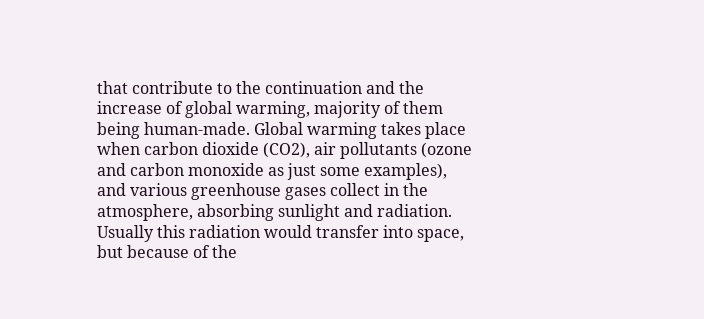that contribute to the continuation and the increase of global warming, majority of them being human-made. Global warming takes place when carbon dioxide (CO2), air pollutants (ozone and carbon monoxide as just some examples), and various greenhouse gases collect in the atmosphere, absorbing sunlight and radiation. Usually this radiation would transfer into space, but because of the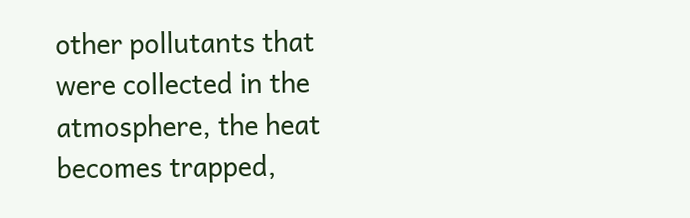other pollutants that were collected in the atmosphere, the heat becomes trapped,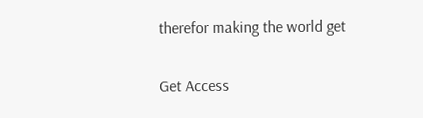therefor making the world get

Get Access